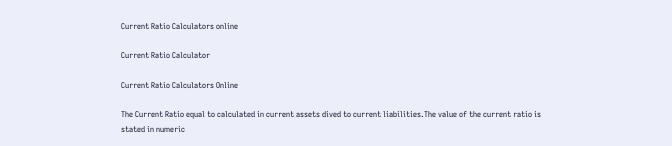Current Ratio Calculators online

Current Ratio Calculator

Current Ratio Calculators Online

The Current Ratio equal to calculated in current assets dived to current liabilities.The value of the current ratio is stated in numeric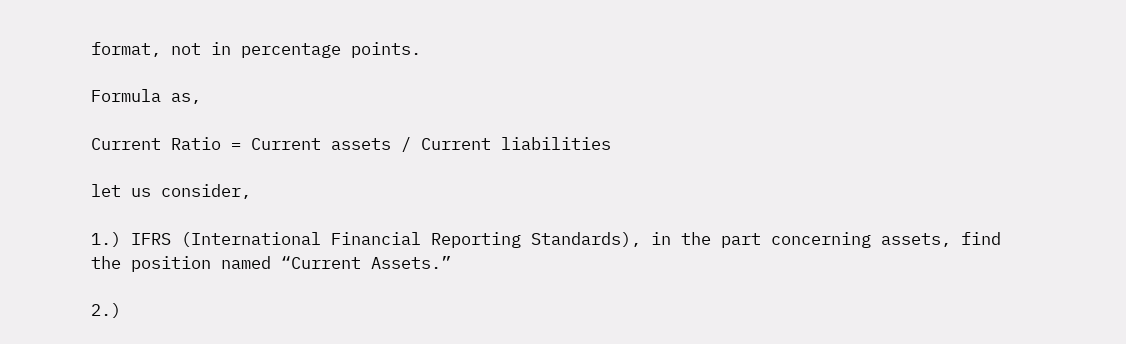format, not in percentage points.

Formula as,

Current Ratio = Current assets / Current liabilities

let us consider,

1.) IFRS (International Financial Reporting Standards), in the part concerning assets, find the position named “Current Assets.”

2.)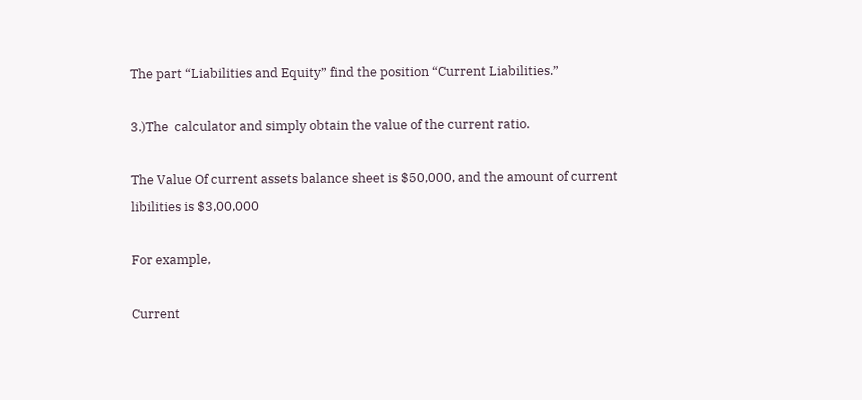The part “Liabilities and Equity” find the position “Current Liabilities.”

3.)The  calculator and simply obtain the value of the current ratio.

The Value Of current assets balance sheet is $50,000, and the amount of current libilities is $3,00,000

For example,

Current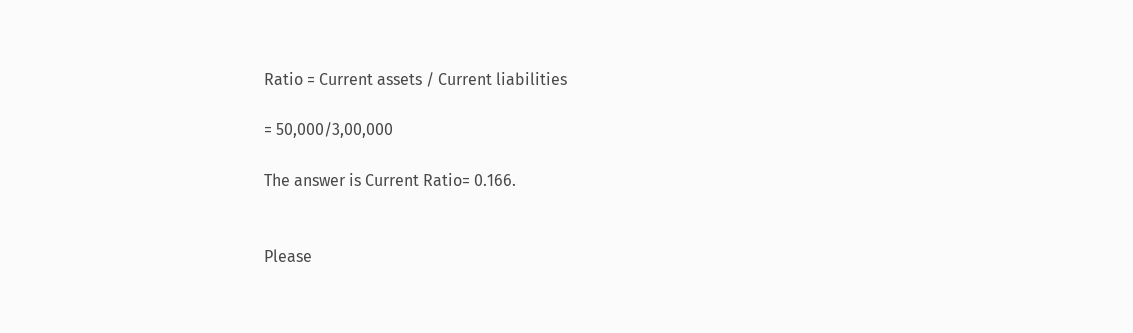Ratio = Current assets / Current liabilities

= 50,000/3,00,000

The answer is Current Ratio= 0.166.


Please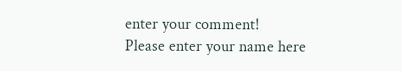enter your comment!
Please enter your name here